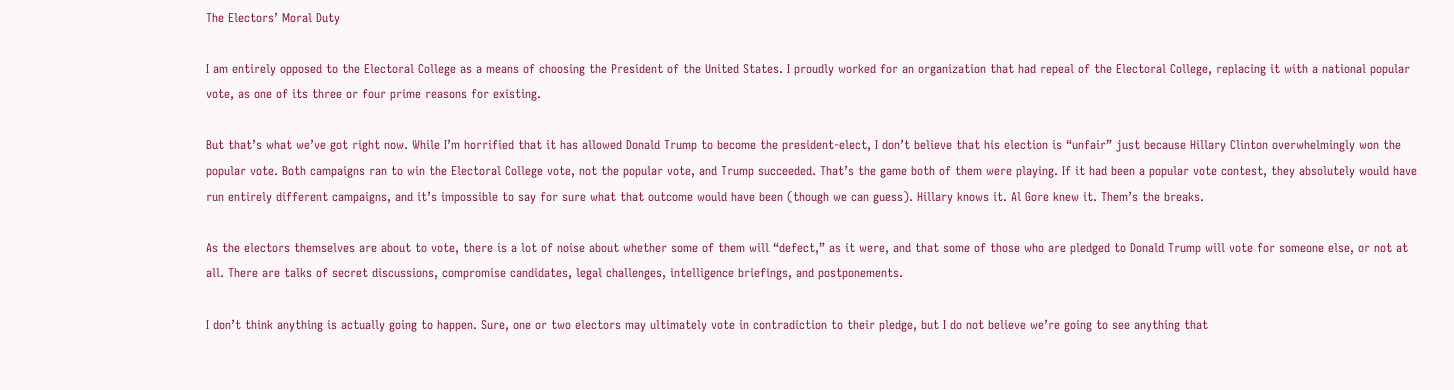The Electors’ Moral Duty

I am entirely opposed to the Electoral College as a means of choosing the President of the United States. I proudly worked for an organization that had repeal of the Electoral College, replacing it with a national popular vote, as one of its three or four prime reasons for existing.

But that’s what we’ve got right now. While I’m horrified that it has allowed Donald Trump to become the president-elect, I don’t believe that his election is “unfair” just because Hillary Clinton overwhelmingly won the popular vote. Both campaigns ran to win the Electoral College vote, not the popular vote, and Trump succeeded. That’s the game both of them were playing. If it had been a popular vote contest, they absolutely would have run entirely different campaigns, and it’s impossible to say for sure what that outcome would have been (though we can guess). Hillary knows it. Al Gore knew it. Them’s the breaks.

As the electors themselves are about to vote, there is a lot of noise about whether some of them will “defect,” as it were, and that some of those who are pledged to Donald Trump will vote for someone else, or not at all. There are talks of secret discussions, compromise candidates, legal challenges, intelligence briefings, and postponements.

I don’t think anything is actually going to happen. Sure, one or two electors may ultimately vote in contradiction to their pledge, but I do not believe we’re going to see anything that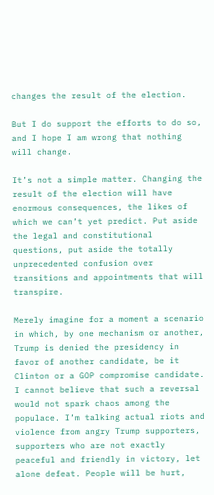changes the result of the election.

But I do support the efforts to do so, and I hope I am wrong that nothing will change.

It’s not a simple matter. Changing the result of the election will have enormous consequences, the likes of which we can’t yet predict. Put aside the legal and constitutional questions, put aside the totally unprecedented confusion over transitions and appointments that will transpire.

Merely imagine for a moment a scenario in which, by one mechanism or another, Trump is denied the presidency in favor of another candidate, be it Clinton or a GOP compromise candidate. I cannot believe that such a reversal would not spark chaos among the populace. I’m talking actual riots and violence from angry Trump supporters, supporters who are not exactly peaceful and friendly in victory, let alone defeat. People will be hurt,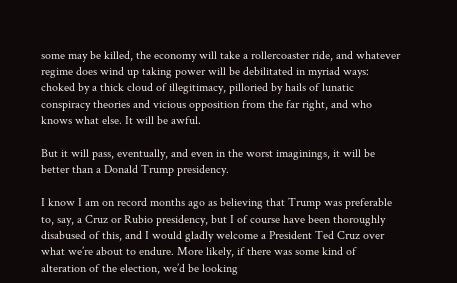some may be killed, the economy will take a rollercoaster ride, and whatever regime does wind up taking power will be debilitated in myriad ways: choked by a thick cloud of illegitimacy, pilloried by hails of lunatic conspiracy theories and vicious opposition from the far right, and who knows what else. It will be awful.

But it will pass, eventually, and even in the worst imaginings, it will be better than a Donald Trump presidency.

I know I am on record months ago as believing that Trump was preferable to, say, a Cruz or Rubio presidency, but I of course have been thoroughly disabused of this, and I would gladly welcome a President Ted Cruz over what we’re about to endure. More likely, if there was some kind of alteration of the election, we’d be looking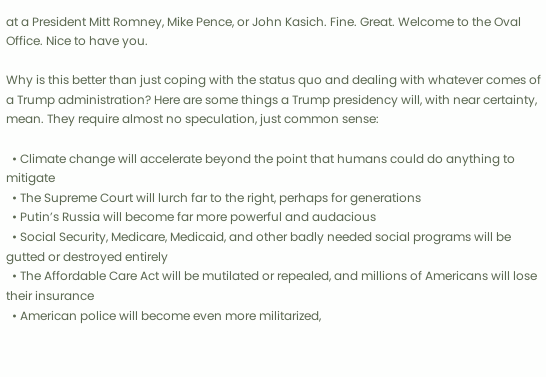at a President Mitt Romney, Mike Pence, or John Kasich. Fine. Great. Welcome to the Oval Office. Nice to have you.

Why is this better than just coping with the status quo and dealing with whatever comes of a Trump administration? Here are some things a Trump presidency will, with near certainty, mean. They require almost no speculation, just common sense:

  • Climate change will accelerate beyond the point that humans could do anything to mitigate
  • The Supreme Court will lurch far to the right, perhaps for generations
  • Putin’s Russia will become far more powerful and audacious
  • Social Security, Medicare, Medicaid, and other badly needed social programs will be gutted or destroyed entirely
  • The Affordable Care Act will be mutilated or repealed, and millions of Americans will lose their insurance
  • American police will become even more militarized,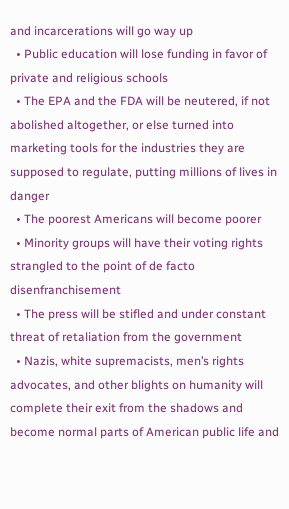and incarcerations will go way up
  • Public education will lose funding in favor of private and religious schools
  • The EPA and the FDA will be neutered, if not abolished altogether, or else turned into marketing tools for the industries they are supposed to regulate, putting millions of lives in danger
  • The poorest Americans will become poorer
  • Minority groups will have their voting rights strangled to the point of de facto disenfranchisement
  • The press will be stifled and under constant threat of retaliation from the government
  • Nazis, white supremacists, men’s rights advocates, and other blights on humanity will complete their exit from the shadows and become normal parts of American public life and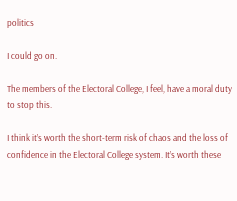politics

I could go on.

The members of the Electoral College, I feel, have a moral duty to stop this.

I think it’s worth the short-term risk of chaos and the loss of confidence in the Electoral College system. It’s worth these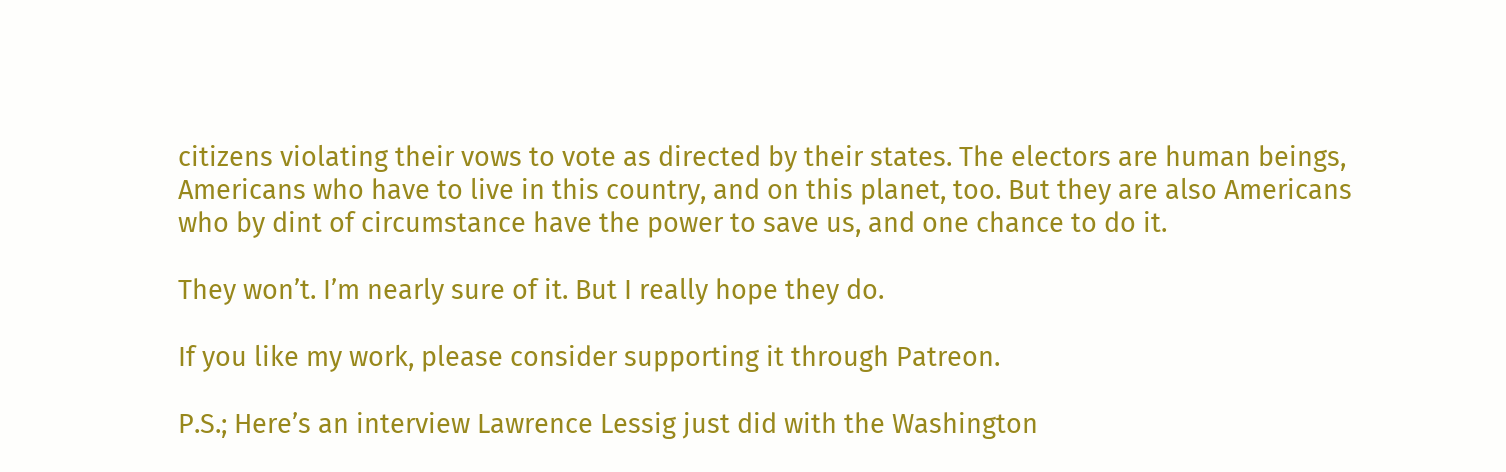citizens violating their vows to vote as directed by their states. The electors are human beings, Americans who have to live in this country, and on this planet, too. But they are also Americans who by dint of circumstance have the power to save us, and one chance to do it.

They won’t. I’m nearly sure of it. But I really hope they do.

If you like my work, please consider supporting it through Patreon.

P.S.; Here’s an interview Lawrence Lessig just did with the Washington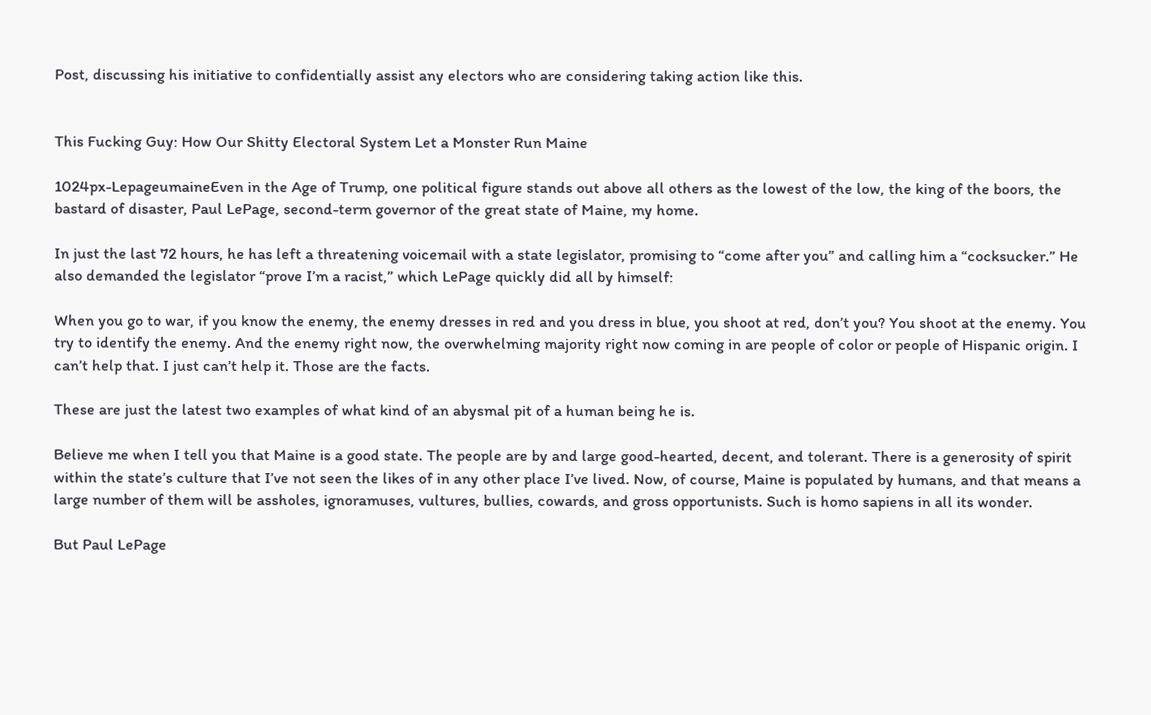Post, discussing his initiative to confidentially assist any electors who are considering taking action like this.


This Fucking Guy: How Our Shitty Electoral System Let a Monster Run Maine

1024px-LepageumaineEven in the Age of Trump, one political figure stands out above all others as the lowest of the low, the king of the boors, the bastard of disaster, Paul LePage, second-term governor of the great state of Maine, my home.

In just the last 72 hours, he has left a threatening voicemail with a state legislator, promising to “come after you” and calling him a “cocksucker.” He also demanded the legislator “prove I’m a racist,” which LePage quickly did all by himself:

When you go to war, if you know the enemy, the enemy dresses in red and you dress in blue, you shoot at red, don’t you? You shoot at the enemy. You try to identify the enemy. And the enemy right now, the overwhelming majority right now coming in are people of color or people of Hispanic origin. I can’t help that. I just can’t help it. Those are the facts.

These are just the latest two examples of what kind of an abysmal pit of a human being he is.

Believe me when I tell you that Maine is a good state. The people are by and large good-hearted, decent, and tolerant. There is a generosity of spirit within the state’s culture that I’ve not seen the likes of in any other place I’ve lived. Now, of course, Maine is populated by humans, and that means a large number of them will be assholes, ignoramuses, vultures, bullies, cowards, and gross opportunists. Such is homo sapiens in all its wonder.

But Paul LePage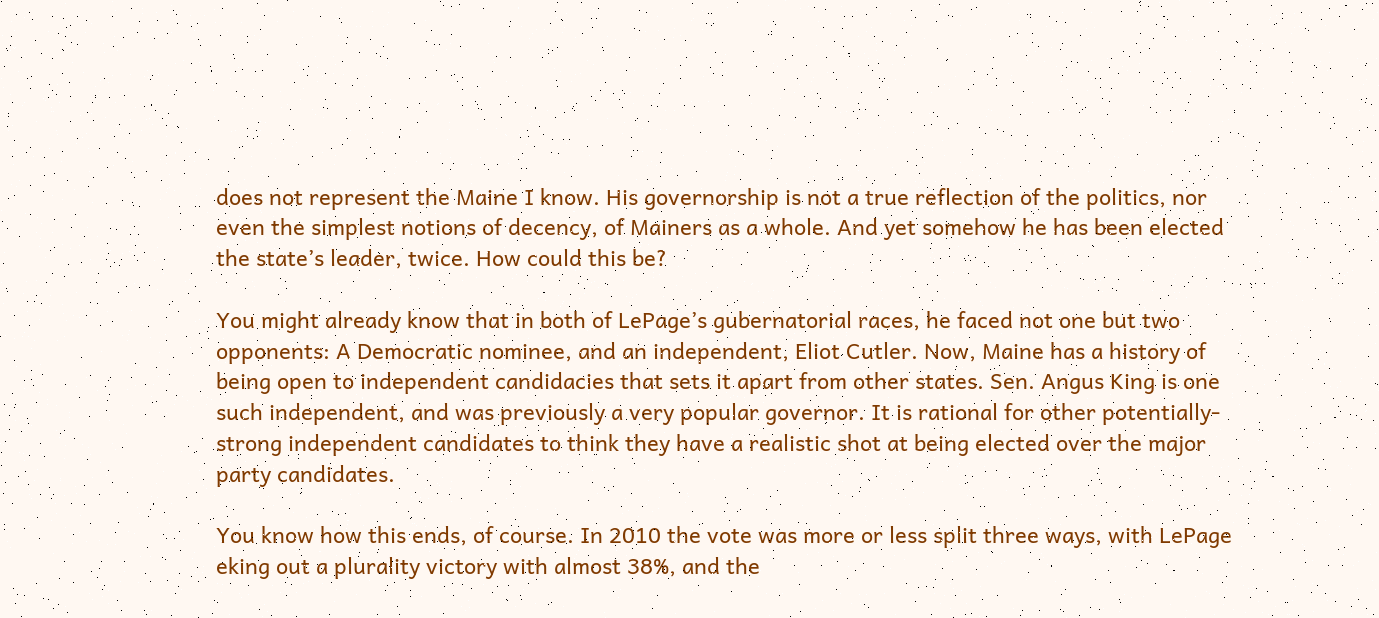does not represent the Maine I know. His governorship is not a true reflection of the politics, nor even the simplest notions of decency, of Mainers as a whole. And yet somehow he has been elected the state’s leader, twice. How could this be?

You might already know that in both of LePage’s gubernatorial races, he faced not one but two opponents: A Democratic nominee, and an independent, Eliot Cutler. Now, Maine has a history of being open to independent candidacies that sets it apart from other states. Sen. Angus King is one such independent, and was previously a very popular governor. It is rational for other potentially-strong independent candidates to think they have a realistic shot at being elected over the major party candidates.

You know how this ends, of course. In 2010 the vote was more or less split three ways, with LePage eking out a plurality victory with almost 38%, and the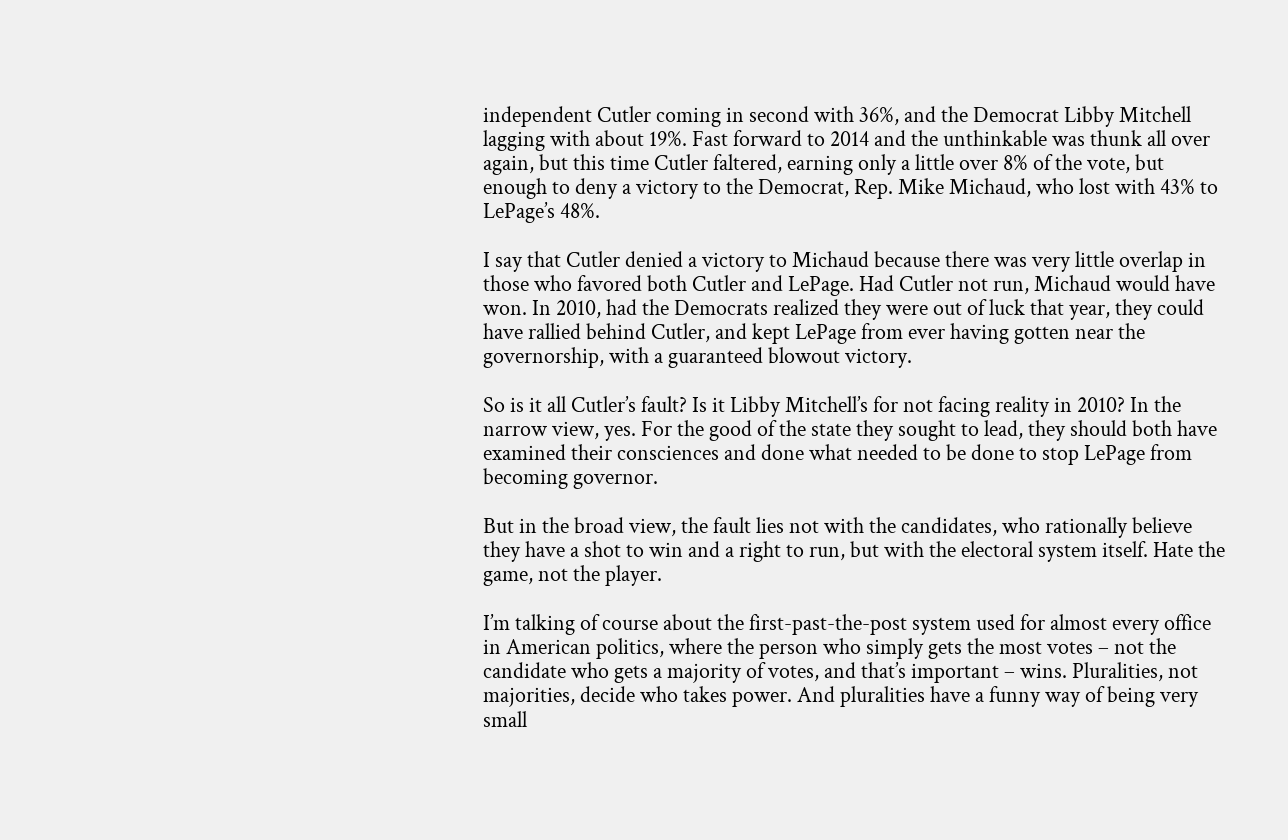independent Cutler coming in second with 36%, and the Democrat Libby Mitchell lagging with about 19%. Fast forward to 2014 and the unthinkable was thunk all over again, but this time Cutler faltered, earning only a little over 8% of the vote, but enough to deny a victory to the Democrat, Rep. Mike Michaud, who lost with 43% to LePage’s 48%.

I say that Cutler denied a victory to Michaud because there was very little overlap in those who favored both Cutler and LePage. Had Cutler not run, Michaud would have won. In 2010, had the Democrats realized they were out of luck that year, they could have rallied behind Cutler, and kept LePage from ever having gotten near the governorship, with a guaranteed blowout victory.

So is it all Cutler’s fault? Is it Libby Mitchell’s for not facing reality in 2010? In the narrow view, yes. For the good of the state they sought to lead, they should both have examined their consciences and done what needed to be done to stop LePage from becoming governor.

But in the broad view, the fault lies not with the candidates, who rationally believe they have a shot to win and a right to run, but with the electoral system itself. Hate the game, not the player.

I’m talking of course about the first-past-the-post system used for almost every office in American politics, where the person who simply gets the most votes – not the candidate who gets a majority of votes, and that’s important – wins. Pluralities, not majorities, decide who takes power. And pluralities have a funny way of being very small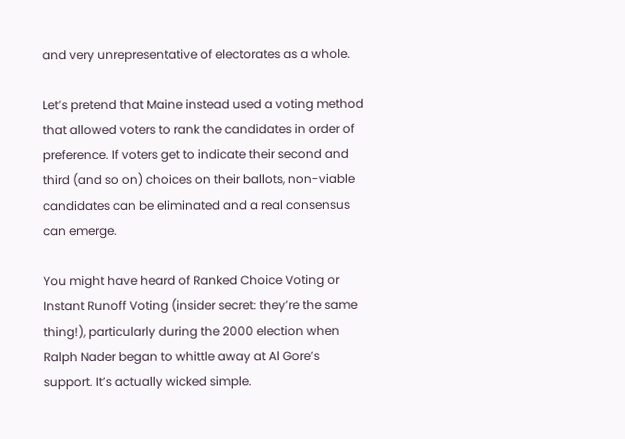and very unrepresentative of electorates as a whole.

Let’s pretend that Maine instead used a voting method that allowed voters to rank the candidates in order of preference. If voters get to indicate their second and third (and so on) choices on their ballots, non-viable candidates can be eliminated and a real consensus can emerge.

You might have heard of Ranked Choice Voting or Instant Runoff Voting (insider secret: they’re the same thing!), particularly during the 2000 election when Ralph Nader began to whittle away at Al Gore’s support. It’s actually wicked simple.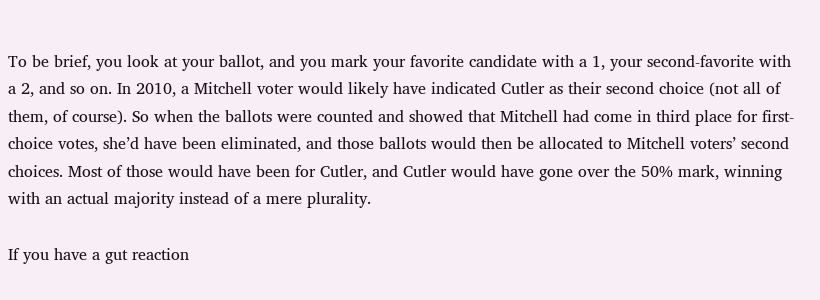To be brief, you look at your ballot, and you mark your favorite candidate with a 1, your second-favorite with a 2, and so on. In 2010, a Mitchell voter would likely have indicated Cutler as their second choice (not all of them, of course). So when the ballots were counted and showed that Mitchell had come in third place for first-choice votes, she’d have been eliminated, and those ballots would then be allocated to Mitchell voters’ second choices. Most of those would have been for Cutler, and Cutler would have gone over the 50% mark, winning with an actual majority instead of a mere plurality.

If you have a gut reaction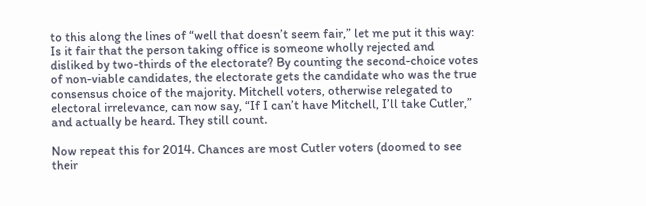to this along the lines of “well that doesn’t seem fair,” let me put it this way: Is it fair that the person taking office is someone wholly rejected and disliked by two-thirds of the electorate? By counting the second-choice votes of non-viable candidates, the electorate gets the candidate who was the true consensus choice of the majority. Mitchell voters, otherwise relegated to electoral irrelevance, can now say, “If I can’t have Mitchell, I’ll take Cutler,” and actually be heard. They still count.

Now repeat this for 2014. Chances are most Cutler voters (doomed to see their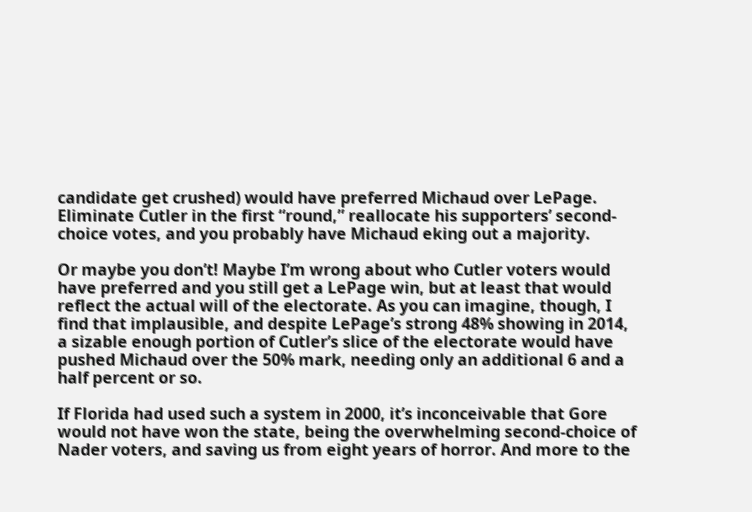candidate get crushed) would have preferred Michaud over LePage. Eliminate Cutler in the first “round,” reallocate his supporters’ second-choice votes, and you probably have Michaud eking out a majority.

Or maybe you don’t! Maybe I’m wrong about who Cutler voters would have preferred and you still get a LePage win, but at least that would reflect the actual will of the electorate. As you can imagine, though, I find that implausible, and despite LePage’s strong 48% showing in 2014, a sizable enough portion of Cutler’s slice of the electorate would have pushed Michaud over the 50% mark, needing only an additional 6 and a half percent or so.

If Florida had used such a system in 2000, it’s inconceivable that Gore would not have won the state, being the overwhelming second-choice of Nader voters, and saving us from eight years of horror. And more to the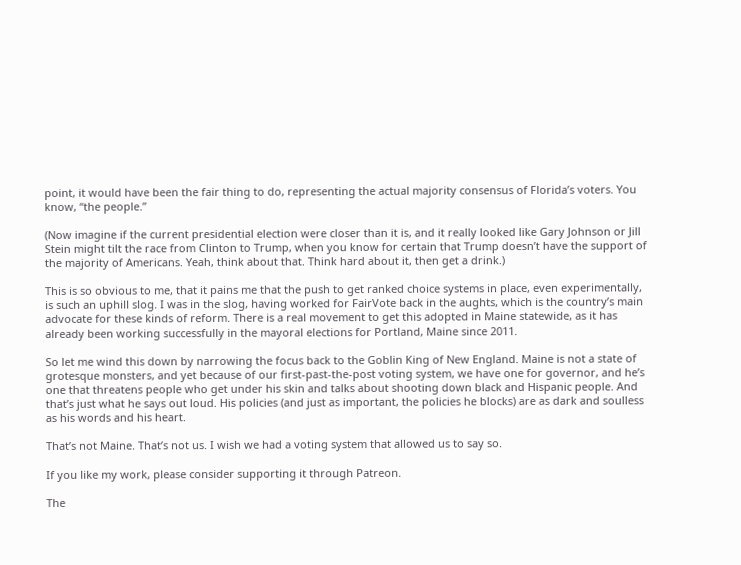point, it would have been the fair thing to do, representing the actual majority consensus of Florida’s voters. You know, “the people.”

(Now imagine if the current presidential election were closer than it is, and it really looked like Gary Johnson or Jill Stein might tilt the race from Clinton to Trump, when you know for certain that Trump doesn’t have the support of the majority of Americans. Yeah, think about that. Think hard about it, then get a drink.)

This is so obvious to me, that it pains me that the push to get ranked choice systems in place, even experimentally, is such an uphill slog. I was in the slog, having worked for FairVote back in the aughts, which is the country’s main advocate for these kinds of reform. There is a real movement to get this adopted in Maine statewide, as it has already been working successfully in the mayoral elections for Portland, Maine since 2011.

So let me wind this down by narrowing the focus back to the Goblin King of New England. Maine is not a state of grotesque monsters, and yet because of our first-past-the-post voting system, we have one for governor, and he’s one that threatens people who get under his skin and talks about shooting down black and Hispanic people. And that’s just what he says out loud. His policies (and just as important, the policies he blocks) are as dark and soulless as his words and his heart.

That’s not Maine. That’s not us. I wish we had a voting system that allowed us to say so.

If you like my work, please consider supporting it through Patreon.

The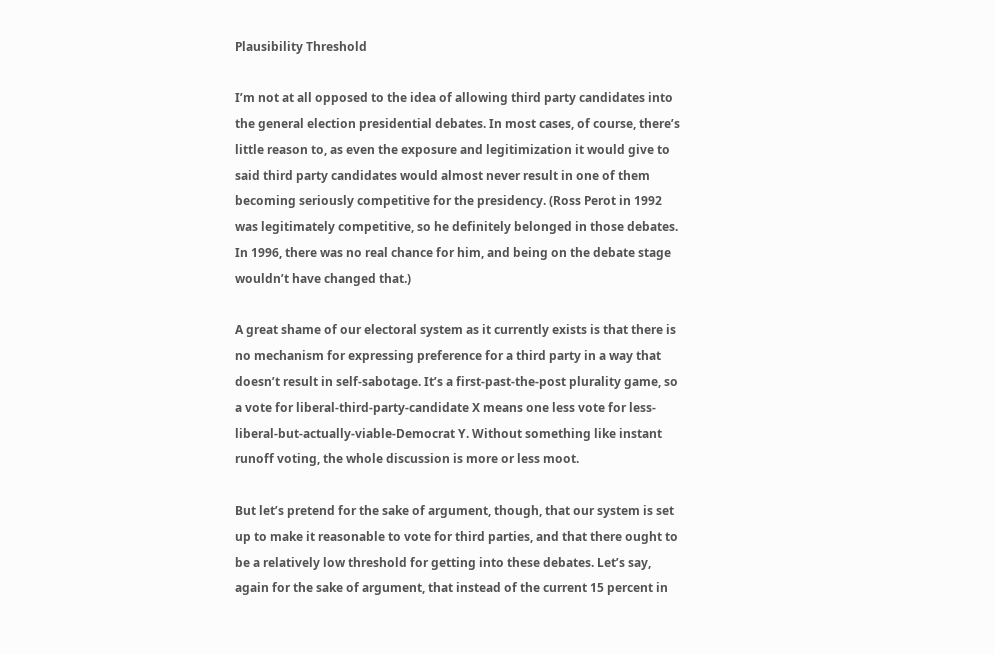Plausibility Threshold

I’m not at all opposed to the idea of allowing third party candidates into the general election presidential debates. In most cases, of course, there’s little reason to, as even the exposure and legitimization it would give to said third party candidates would almost never result in one of them becoming seriously competitive for the presidency. (Ross Perot in 1992 was legitimately competitive, so he definitely belonged in those debates. In 1996, there was no real chance for him, and being on the debate stage wouldn’t have changed that.)

A great shame of our electoral system as it currently exists is that there is no mechanism for expressing preference for a third party in a way that doesn’t result in self-sabotage. It’s a first-past-the-post plurality game, so a vote for liberal-third-party-candidate X means one less vote for less-liberal-but-actually-viable-Democrat Y. Without something like instant runoff voting, the whole discussion is more or less moot.

But let’s pretend for the sake of argument, though, that our system is set up to make it reasonable to vote for third parties, and that there ought to be a relatively low threshold for getting into these debates. Let’s say, again for the sake of argument, that instead of the current 15 percent in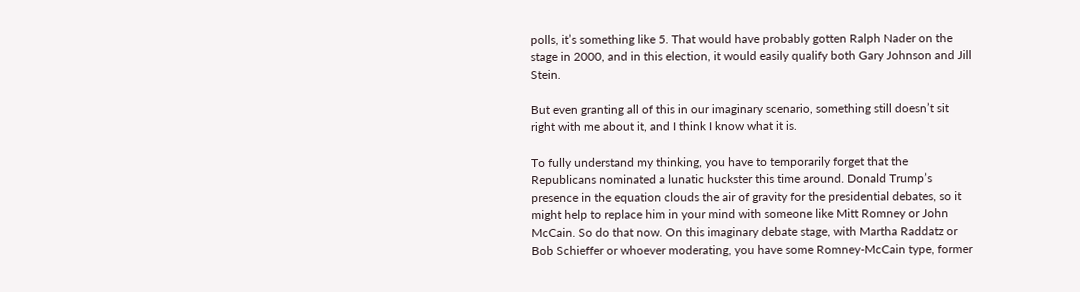polls, it’s something like 5. That would have probably gotten Ralph Nader on the stage in 2000, and in this election, it would easily qualify both Gary Johnson and Jill Stein.

But even granting all of this in our imaginary scenario, something still doesn’t sit right with me about it, and I think I know what it is.

To fully understand my thinking, you have to temporarily forget that the Republicans nominated a lunatic huckster this time around. Donald Trump’s presence in the equation clouds the air of gravity for the presidential debates, so it might help to replace him in your mind with someone like Mitt Romney or John McCain. So do that now. On this imaginary debate stage, with Martha Raddatz or Bob Schieffer or whoever moderating, you have some Romney-McCain type, former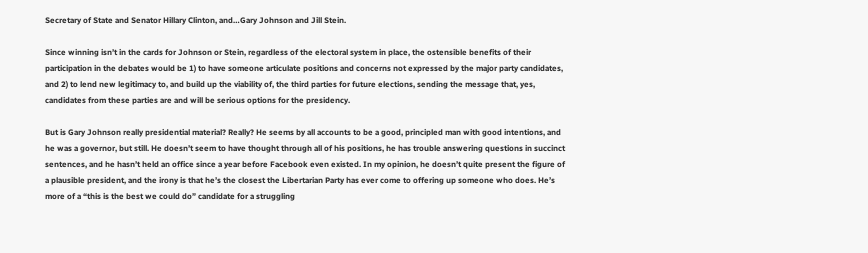Secretary of State and Senator Hillary Clinton, and…Gary Johnson and Jill Stein.

Since winning isn’t in the cards for Johnson or Stein, regardless of the electoral system in place, the ostensible benefits of their participation in the debates would be 1) to have someone articulate positions and concerns not expressed by the major party candidates, and 2) to lend new legitimacy to, and build up the viability of, the third parties for future elections, sending the message that, yes, candidates from these parties are and will be serious options for the presidency.

But is Gary Johnson really presidential material? Really? He seems by all accounts to be a good, principled man with good intentions, and he was a governor, but still. He doesn’t seem to have thought through all of his positions, he has trouble answering questions in succinct sentences, and he hasn’t held an office since a year before Facebook even existed. In my opinion, he doesn’t quite present the figure of a plausible president, and the irony is that he’s the closest the Libertarian Party has ever come to offering up someone who does. He’s more of a “this is the best we could do” candidate for a struggling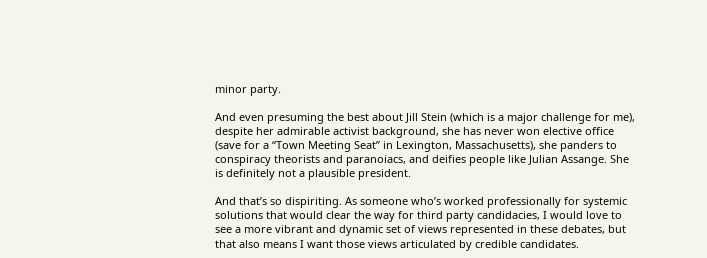minor party.

And even presuming the best about Jill Stein (which is a major challenge for me), despite her admirable activist background, she has never won elective office (save for a “Town Meeting Seat” in Lexington, Massachusetts), she panders to conspiracy theorists and paranoiacs, and deifies people like Julian Assange. She is definitely not a plausible president.

And that’s so dispiriting. As someone who’s worked professionally for systemic solutions that would clear the way for third party candidacies, I would love to see a more vibrant and dynamic set of views represented in these debates, but that also means I want those views articulated by credible candidates.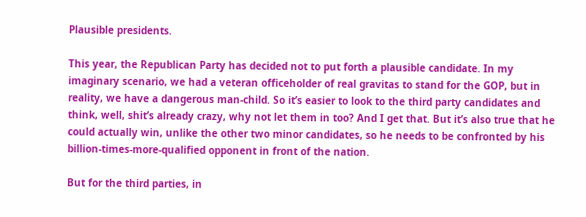Plausible presidents.

This year, the Republican Party has decided not to put forth a plausible candidate. In my imaginary scenario, we had a veteran officeholder of real gravitas to stand for the GOP, but in reality, we have a dangerous man-child. So it’s easier to look to the third party candidates and think, well, shit’s already crazy, why not let them in too? And I get that. But it’s also true that he could actually win, unlike the other two minor candidates, so he needs to be confronted by his billion-times-more-qualified opponent in front of the nation.

But for the third parties, in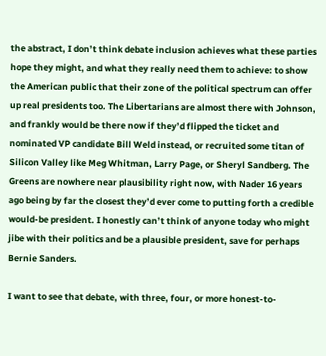the abstract, I don’t think debate inclusion achieves what these parties hope they might, and what they really need them to achieve: to show the American public that their zone of the political spectrum can offer up real presidents too. The Libertarians are almost there with Johnson, and frankly would be there now if they’d flipped the ticket and nominated VP candidate Bill Weld instead, or recruited some titan of Silicon Valley like Meg Whitman, Larry Page, or Sheryl Sandberg. The Greens are nowhere near plausibility right now, with Nader 16 years ago being by far the closest they’d ever come to putting forth a credible would-be president. I honestly can’t think of anyone today who might jibe with their politics and be a plausible president, save for perhaps Bernie Sanders.

I want to see that debate, with three, four, or more honest-to-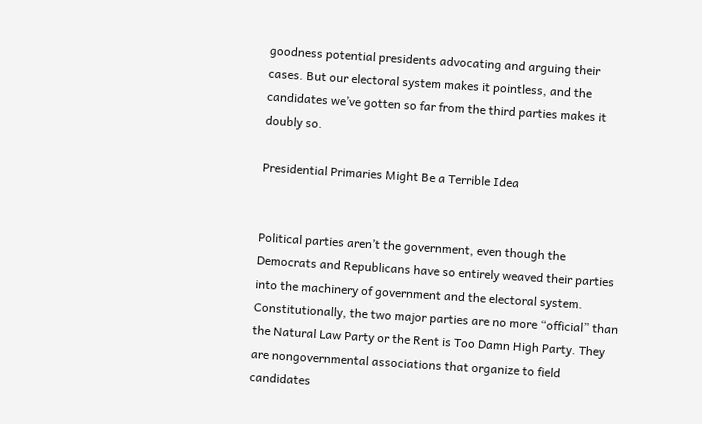goodness potential presidents advocating and arguing their cases. But our electoral system makes it pointless, and the candidates we’ve gotten so far from the third parties makes it doubly so.

Presidential Primaries Might Be a Terrible Idea


Political parties aren’t the government, even though the Democrats and Republicans have so entirely weaved their parties into the machinery of government and the electoral system. Constitutionally, the two major parties are no more “official” than the Natural Law Party or the Rent is Too Damn High Party. They are nongovernmental associations that organize to field candidates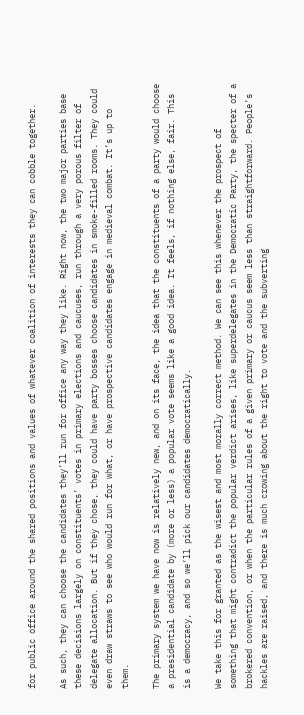for public office around the shared positions and values of whatever coalition of interests they can cobble together.

As such, they can choose the candidates they’ll run for office any way they like. Right now, the two major parties base these decisions largely on constituents’ votes in primary elections and caucuses, run through a very porous filter of delegate allocation. But if they chose, they could have party bosses choose candidates in smoke-filled rooms. They could even draw straws to see who would run for what, or have prospective candidates engage in medieval combat. It’s up to them.

The primary system we have now is relatively new, and on its face, the idea that the constituents of a party would choose a presidential candidate by (more or less) a popular vote seems like a good idea. It feels, if nothing else, fair. This is a democracy, and so we’ll pick our candidates democratically.

We take this for granted as the wisest and most morally correct method. We can see this whenever the prospect of something that might contradict the popular verdict arises, like superdelegates in the Democratic Party, the specter of a brokered convention, or when the particular rules of a given primary or caucus seem less than straightforward. People’s hackles are raised, and there is much crowing about the right to vote and the subverting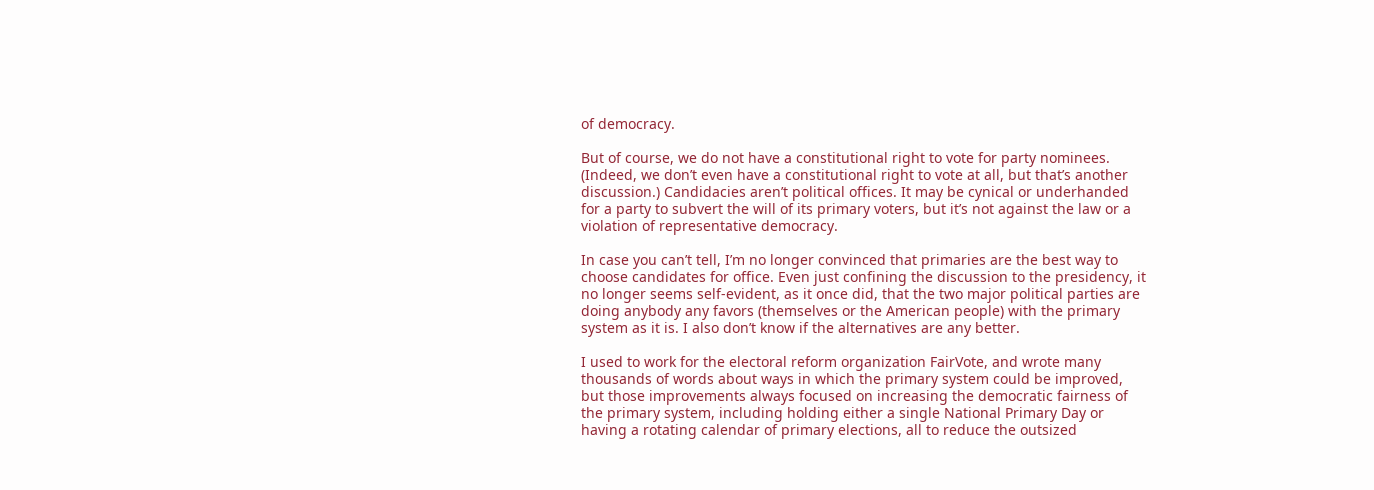of democracy.

But of course, we do not have a constitutional right to vote for party nominees. (Indeed, we don’t even have a constitutional right to vote at all, but that’s another discussion.) Candidacies aren’t political offices. It may be cynical or underhanded for a party to subvert the will of its primary voters, but it’s not against the law or a violation of representative democracy.

In case you can’t tell, I’m no longer convinced that primaries are the best way to choose candidates for office. Even just confining the discussion to the presidency, it no longer seems self-evident, as it once did, that the two major political parties are doing anybody any favors (themselves or the American people) with the primary system as it is. I also don’t know if the alternatives are any better.

I used to work for the electoral reform organization FairVote, and wrote many thousands of words about ways in which the primary system could be improved, but those improvements always focused on increasing the democratic fairness of the primary system, including holding either a single National Primary Day or having a rotating calendar of primary elections, all to reduce the outsized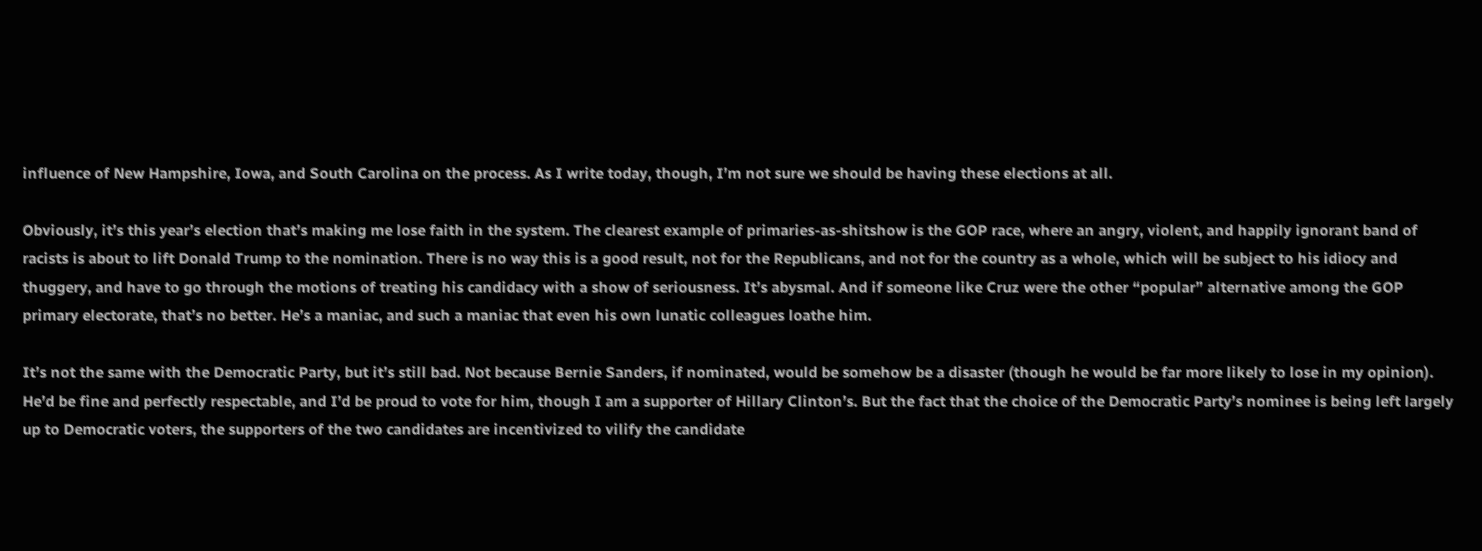influence of New Hampshire, Iowa, and South Carolina on the process. As I write today, though, I’m not sure we should be having these elections at all.

Obviously, it’s this year’s election that’s making me lose faith in the system. The clearest example of primaries-as-shitshow is the GOP race, where an angry, violent, and happily ignorant band of racists is about to lift Donald Trump to the nomination. There is no way this is a good result, not for the Republicans, and not for the country as a whole, which will be subject to his idiocy and thuggery, and have to go through the motions of treating his candidacy with a show of seriousness. It’s abysmal. And if someone like Cruz were the other “popular” alternative among the GOP primary electorate, that’s no better. He’s a maniac, and such a maniac that even his own lunatic colleagues loathe him.

It’s not the same with the Democratic Party, but it’s still bad. Not because Bernie Sanders, if nominated, would be somehow be a disaster (though he would be far more likely to lose in my opinion). He’d be fine and perfectly respectable, and I’d be proud to vote for him, though I am a supporter of Hillary Clinton’s. But the fact that the choice of the Democratic Party’s nominee is being left largely up to Democratic voters, the supporters of the two candidates are incentivized to vilify the candidate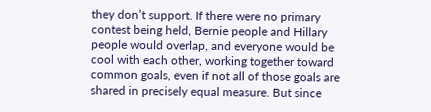they don’t support. If there were no primary contest being held, Bernie people and Hillary people would overlap, and everyone would be cool with each other, working together toward common goals, even if not all of those goals are shared in precisely equal measure. But since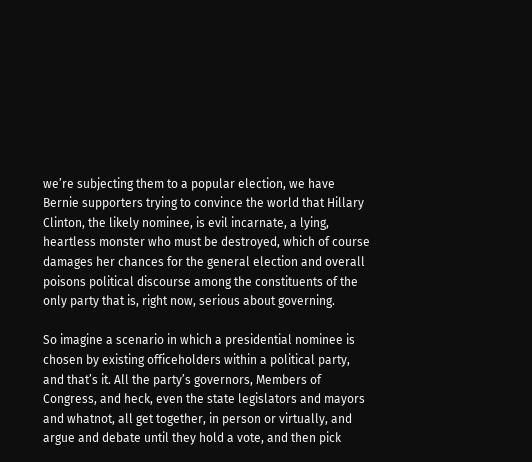we’re subjecting them to a popular election, we have Bernie supporters trying to convince the world that Hillary Clinton, the likely nominee, is evil incarnate, a lying, heartless monster who must be destroyed, which of course damages her chances for the general election and overall poisons political discourse among the constituents of the only party that is, right now, serious about governing.

So imagine a scenario in which a presidential nominee is chosen by existing officeholders within a political party, and that’s it. All the party’s governors, Members of Congress, and heck, even the state legislators and mayors and whatnot, all get together, in person or virtually, and argue and debate until they hold a vote, and then pick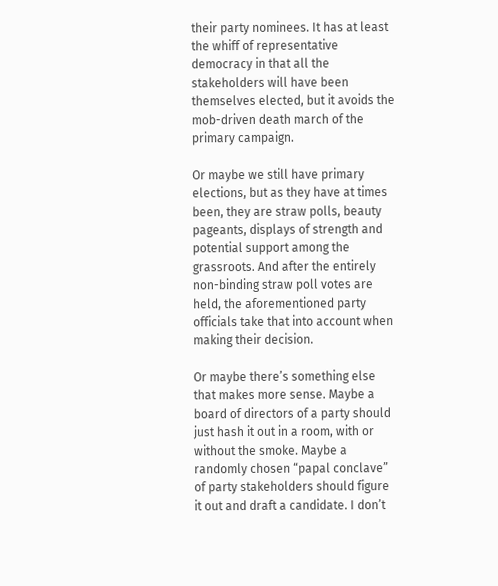their party nominees. It has at least the whiff of representative democracy in that all the stakeholders will have been themselves elected, but it avoids the mob-driven death march of the primary campaign.

Or maybe we still have primary elections, but as they have at times been, they are straw polls, beauty pageants, displays of strength and potential support among the grassroots. And after the entirely non-binding straw poll votes are held, the aforementioned party officials take that into account when making their decision.

Or maybe there’s something else that makes more sense. Maybe a board of directors of a party should just hash it out in a room, with or without the smoke. Maybe a randomly chosen “papal conclave” of party stakeholders should figure it out and draft a candidate. I don’t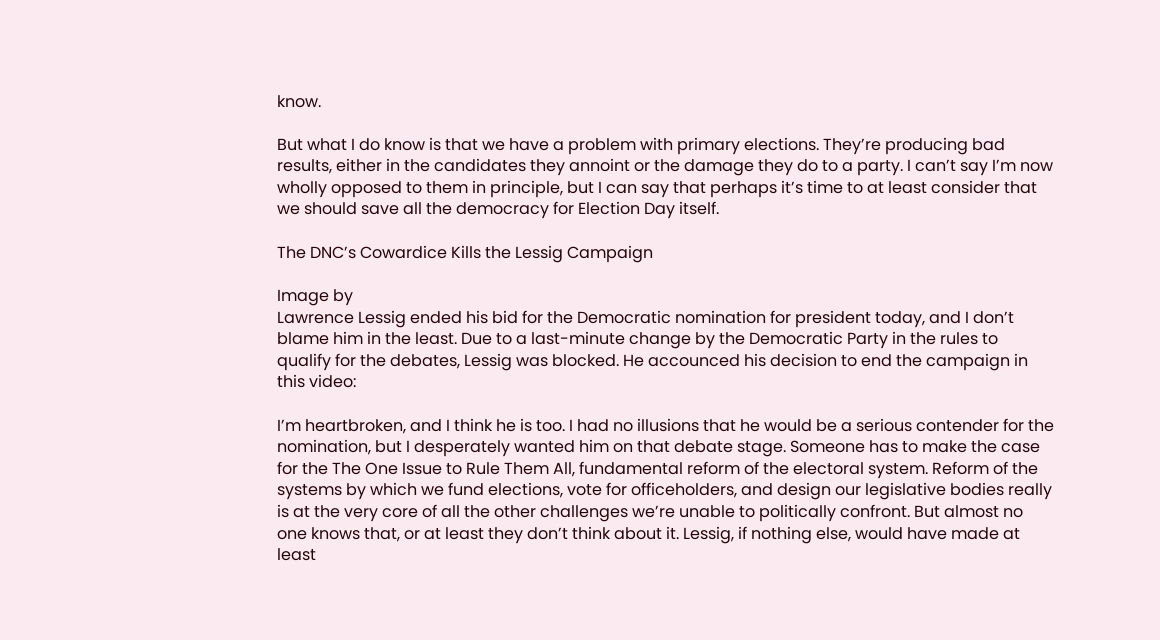know.

But what I do know is that we have a problem with primary elections. They’re producing bad results, either in the candidates they annoint or the damage they do to a party. I can’t say I’m now wholly opposed to them in principle, but I can say that perhaps it’s time to at least consider that we should save all the democracy for Election Day itself.

The DNC’s Cowardice Kills the Lessig Campaign

Image by
Lawrence Lessig ended his bid for the Democratic nomination for president today, and I don’t blame him in the least. Due to a last-minute change by the Democratic Party in the rules to qualify for the debates, Lessig was blocked. He accounced his decision to end the campaign in this video:

I’m heartbroken, and I think he is too. I had no illusions that he would be a serious contender for the nomination, but I desperately wanted him on that debate stage. Someone has to make the case for the The One Issue to Rule Them All, fundamental reform of the electoral system. Reform of the systems by which we fund elections, vote for officeholders, and design our legislative bodies really is at the very core of all the other challenges we’re unable to politically confront. But almost no one knows that, or at least they don’t think about it. Lessig, if nothing else, would have made at least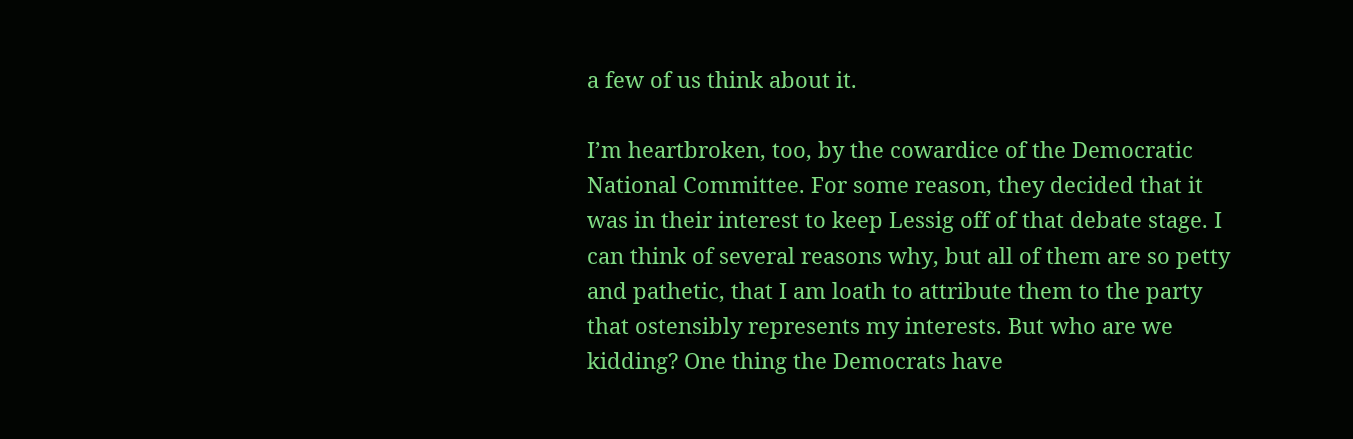a few of us think about it.

I’m heartbroken, too, by the cowardice of the Democratic National Committee. For some reason, they decided that it was in their interest to keep Lessig off of that debate stage. I can think of several reasons why, but all of them are so petty and pathetic, that I am loath to attribute them to the party that ostensibly represents my interests. But who are we kidding? One thing the Democrats have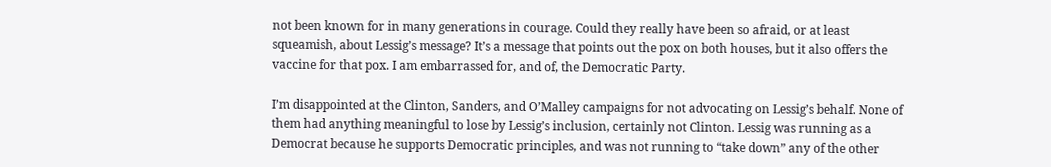not been known for in many generations in courage. Could they really have been so afraid, or at least squeamish, about Lessig’s message? It’s a message that points out the pox on both houses, but it also offers the vaccine for that pox. I am embarrassed for, and of, the Democratic Party.

I’m disappointed at the Clinton, Sanders, and O’Malley campaigns for not advocating on Lessig’s behalf. None of them had anything meaningful to lose by Lessig’s inclusion, certainly not Clinton. Lessig was running as a Democrat because he supports Democratic principles, and was not running to “take down” any of the other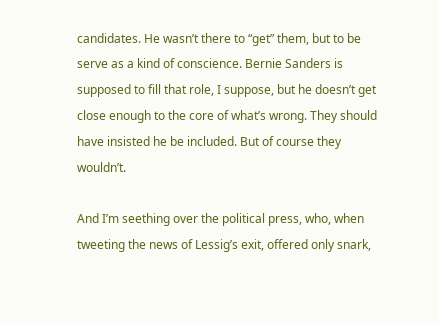candidates. He wasn’t there to “get” them, but to be serve as a kind of conscience. Bernie Sanders is supposed to fill that role, I suppose, but he doesn’t get close enough to the core of what’s wrong. They should have insisted he be included. But of course they wouldn’t.

And I’m seething over the political press, who, when tweeting the news of Lessig’s exit, offered only snark,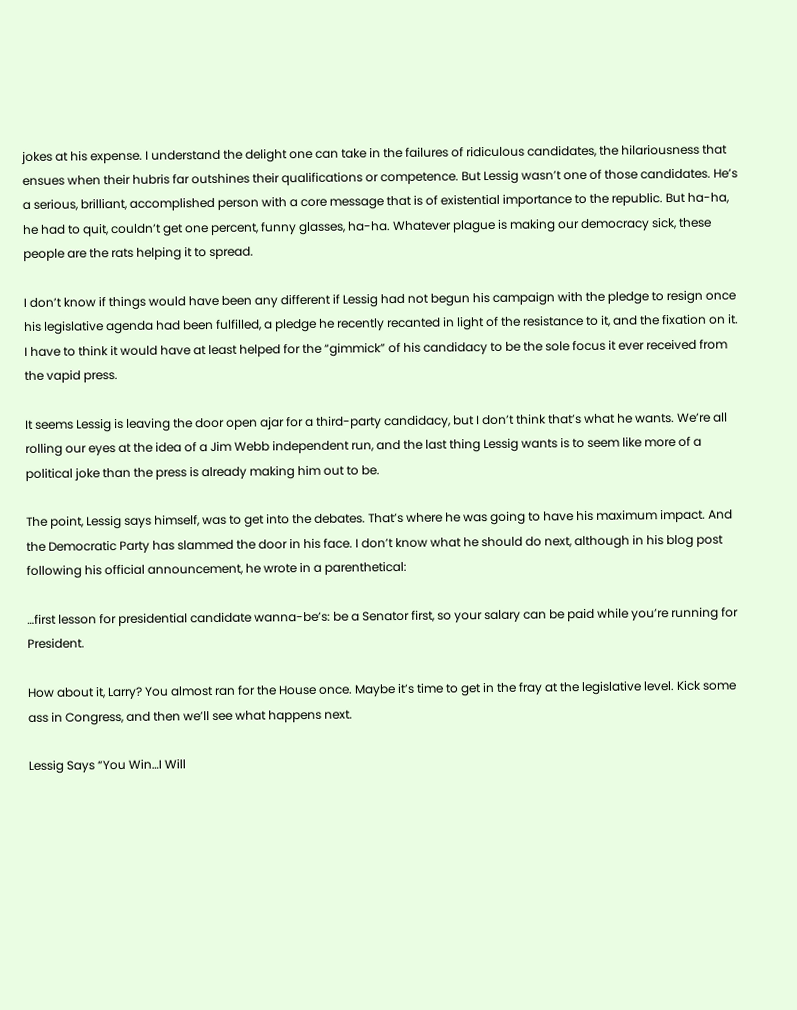jokes at his expense. I understand the delight one can take in the failures of ridiculous candidates, the hilariousness that ensues when their hubris far outshines their qualifications or competence. But Lessig wasn’t one of those candidates. He’s a serious, brilliant, accomplished person with a core message that is of existential importance to the republic. But ha-ha, he had to quit, couldn’t get one percent, funny glasses, ha-ha. Whatever plague is making our democracy sick, these people are the rats helping it to spread.

I don’t know if things would have been any different if Lessig had not begun his campaign with the pledge to resign once his legislative agenda had been fulfilled, a pledge he recently recanted in light of the resistance to it, and the fixation on it. I have to think it would have at least helped for the “gimmick” of his candidacy to be the sole focus it ever received from the vapid press.

It seems Lessig is leaving the door open ajar for a third-party candidacy, but I don’t think that’s what he wants. We’re all rolling our eyes at the idea of a Jim Webb independent run, and the last thing Lessig wants is to seem like more of a political joke than the press is already making him out to be.

The point, Lessig says himself, was to get into the debates. That’s where he was going to have his maximum impact. And the Democratic Party has slammed the door in his face. I don’t know what he should do next, although in his blog post following his official announcement, he wrote in a parenthetical:

…first lesson for presidential candidate wanna-be’s: be a Senator first, so your salary can be paid while you’re running for President.

How about it, Larry? You almost ran for the House once. Maybe it’s time to get in the fray at the legislative level. Kick some ass in Congress, and then we’ll see what happens next.

Lessig Says “You Win…I Will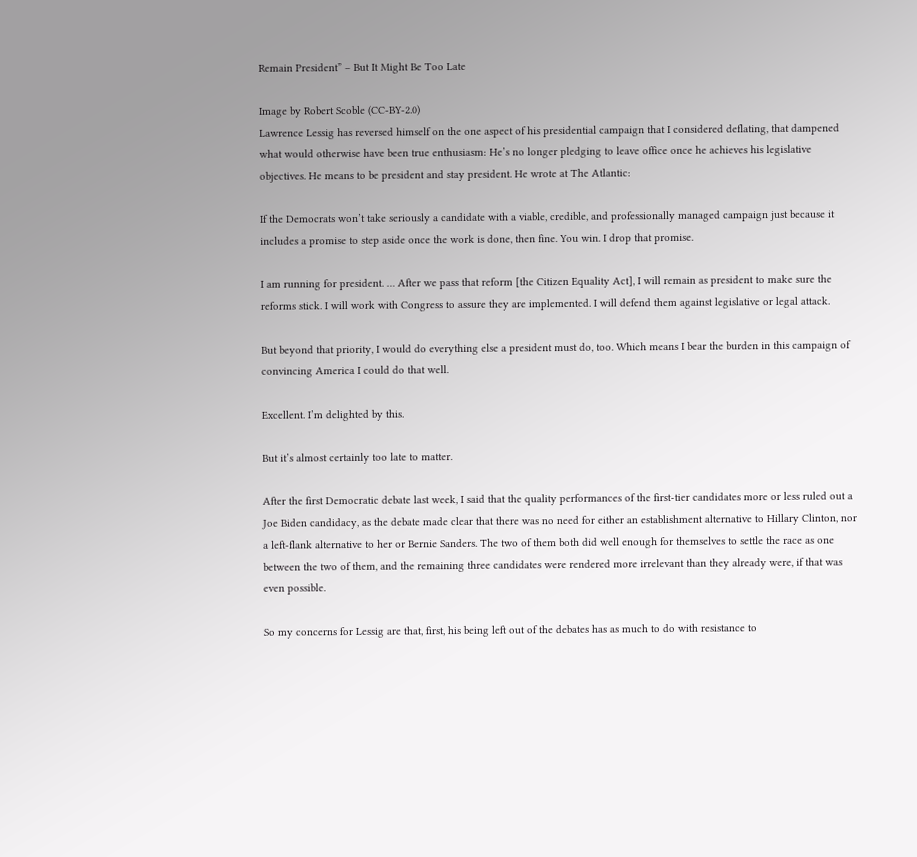Remain President” – But It Might Be Too Late

Image by Robert Scoble (CC-BY-2.0)
Lawrence Lessig has reversed himself on the one aspect of his presidential campaign that I considered deflating, that dampened what would otherwise have been true enthusiasm: He’s no longer pledging to leave office once he achieves his legislative objectives. He means to be president and stay president. He wrote at The Atlantic:

If the Democrats won’t take seriously a candidate with a viable, credible, and professionally managed campaign just because it includes a promise to step aside once the work is done, then fine. You win. I drop that promise.

I am running for president. … After we pass that reform [the Citizen Equality Act], I will remain as president to make sure the reforms stick. I will work with Congress to assure they are implemented. I will defend them against legislative or legal attack.

But beyond that priority, I would do everything else a president must do, too. Which means I bear the burden in this campaign of convincing America I could do that well.

Excellent. I’m delighted by this.

But it’s almost certainly too late to matter.

After the first Democratic debate last week, I said that the quality performances of the first-tier candidates more or less ruled out a Joe Biden candidacy, as the debate made clear that there was no need for either an establishment alternative to Hillary Clinton, nor a left-flank alternative to her or Bernie Sanders. The two of them both did well enough for themselves to settle the race as one between the two of them, and the remaining three candidates were rendered more irrelevant than they already were, if that was even possible.

So my concerns for Lessig are that, first, his being left out of the debates has as much to do with resistance to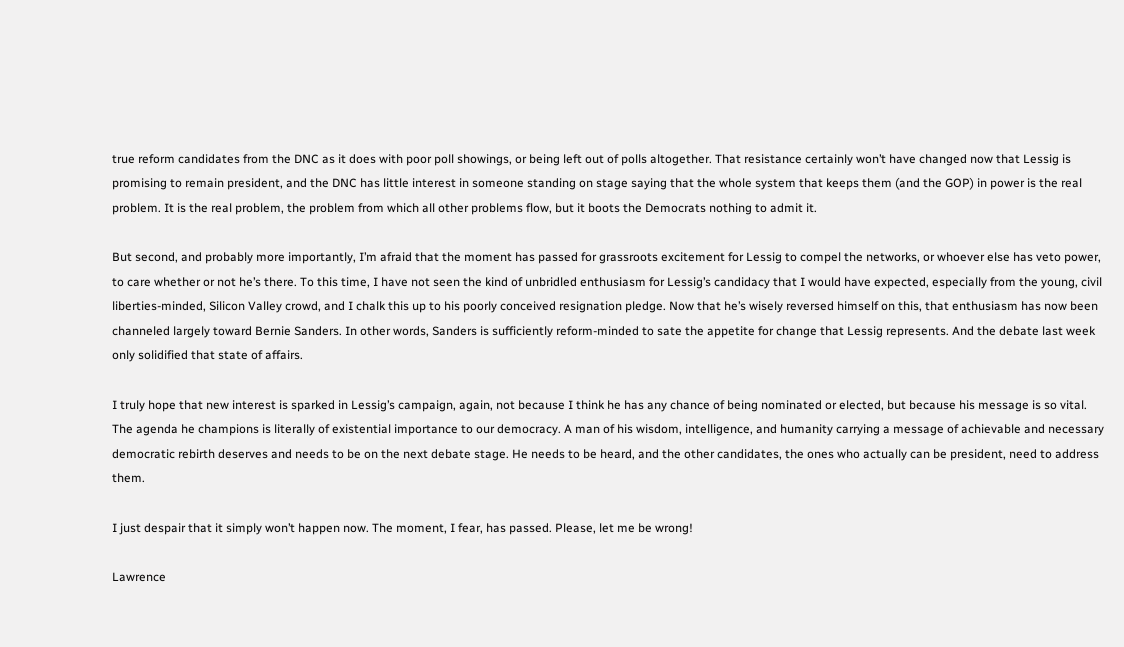true reform candidates from the DNC as it does with poor poll showings, or being left out of polls altogether. That resistance certainly won’t have changed now that Lessig is promising to remain president, and the DNC has little interest in someone standing on stage saying that the whole system that keeps them (and the GOP) in power is the real problem. It is the real problem, the problem from which all other problems flow, but it boots the Democrats nothing to admit it.

But second, and probably more importantly, I’m afraid that the moment has passed for grassroots excitement for Lessig to compel the networks, or whoever else has veto power, to care whether or not he’s there. To this time, I have not seen the kind of unbridled enthusiasm for Lessig’s candidacy that I would have expected, especially from the young, civil liberties-minded, Silicon Valley crowd, and I chalk this up to his poorly conceived resignation pledge. Now that he’s wisely reversed himself on this, that enthusiasm has now been channeled largely toward Bernie Sanders. In other words, Sanders is sufficiently reform-minded to sate the appetite for change that Lessig represents. And the debate last week only solidified that state of affairs.

I truly hope that new interest is sparked in Lessig’s campaign, again, not because I think he has any chance of being nominated or elected, but because his message is so vital. The agenda he champions is literally of existential importance to our democracy. A man of his wisdom, intelligence, and humanity carrying a message of achievable and necessary democratic rebirth deserves and needs to be on the next debate stage. He needs to be heard, and the other candidates, the ones who actually can be president, need to address them.

I just despair that it simply won’t happen now. The moment, I fear, has passed. Please, let me be wrong!

Lawrence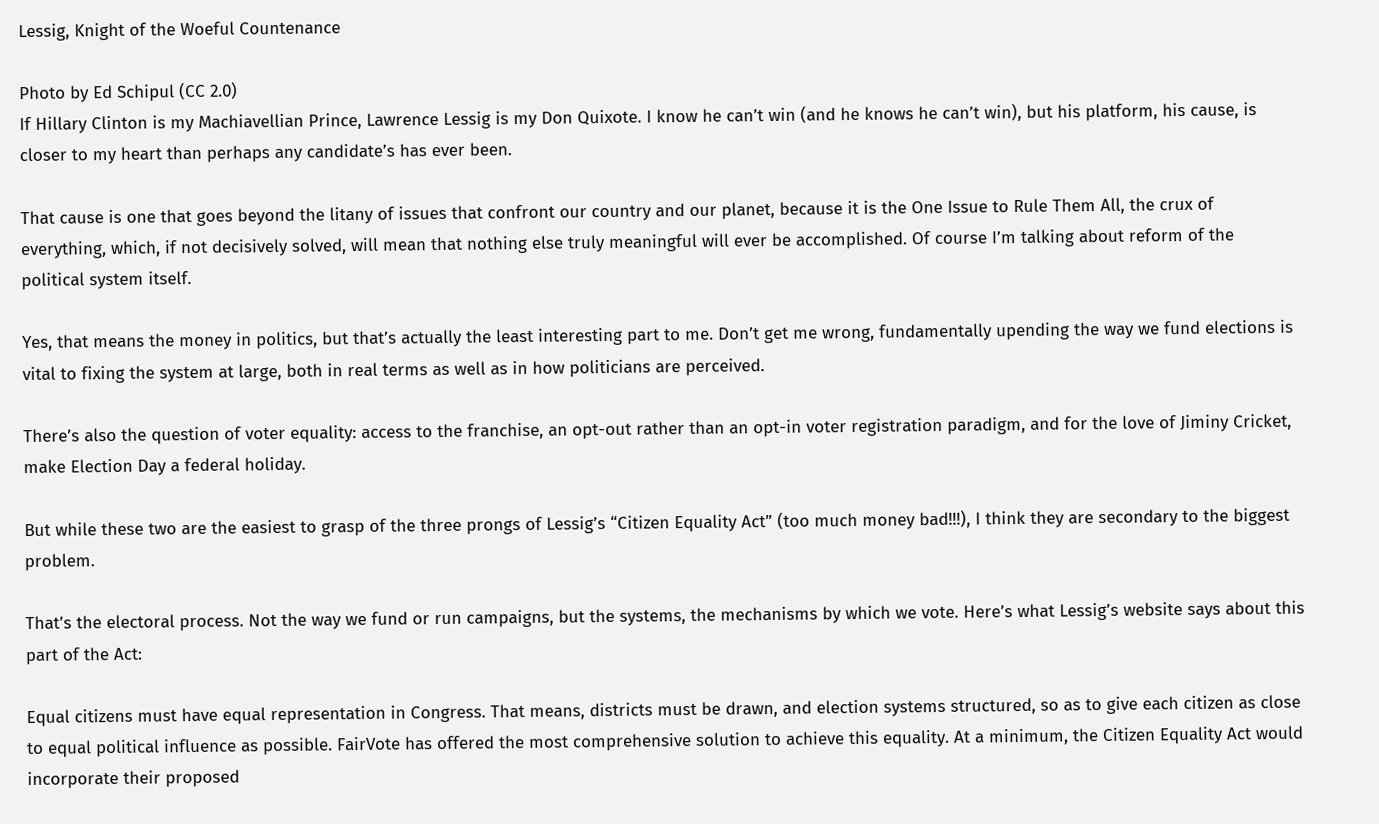Lessig, Knight of the Woeful Countenance

Photo by Ed Schipul (CC 2.0)
If Hillary Clinton is my Machiavellian Prince, Lawrence Lessig is my Don Quixote. I know he can’t win (and he knows he can’t win), but his platform, his cause, is closer to my heart than perhaps any candidate’s has ever been.

That cause is one that goes beyond the litany of issues that confront our country and our planet, because it is the One Issue to Rule Them All, the crux of everything, which, if not decisively solved, will mean that nothing else truly meaningful will ever be accomplished. Of course I’m talking about reform of the political system itself.

Yes, that means the money in politics, but that’s actually the least interesting part to me. Don’t get me wrong, fundamentally upending the way we fund elections is vital to fixing the system at large, both in real terms as well as in how politicians are perceived.

There’s also the question of voter equality: access to the franchise, an opt-out rather than an opt-in voter registration paradigm, and for the love of Jiminy Cricket, make Election Day a federal holiday.

But while these two are the easiest to grasp of the three prongs of Lessig’s “Citizen Equality Act” (too much money bad!!!), I think they are secondary to the biggest problem.

That’s the electoral process. Not the way we fund or run campaigns, but the systems, the mechanisms by which we vote. Here’s what Lessig’s website says about this part of the Act:

Equal citizens must have equal representation in Congress. That means, districts must be drawn, and election systems structured, so as to give each citizen as close to equal political influence as possible. FairVote has offered the most comprehensive solution to achieve this equality. At a minimum, the Citizen Equality Act would incorporate their proposed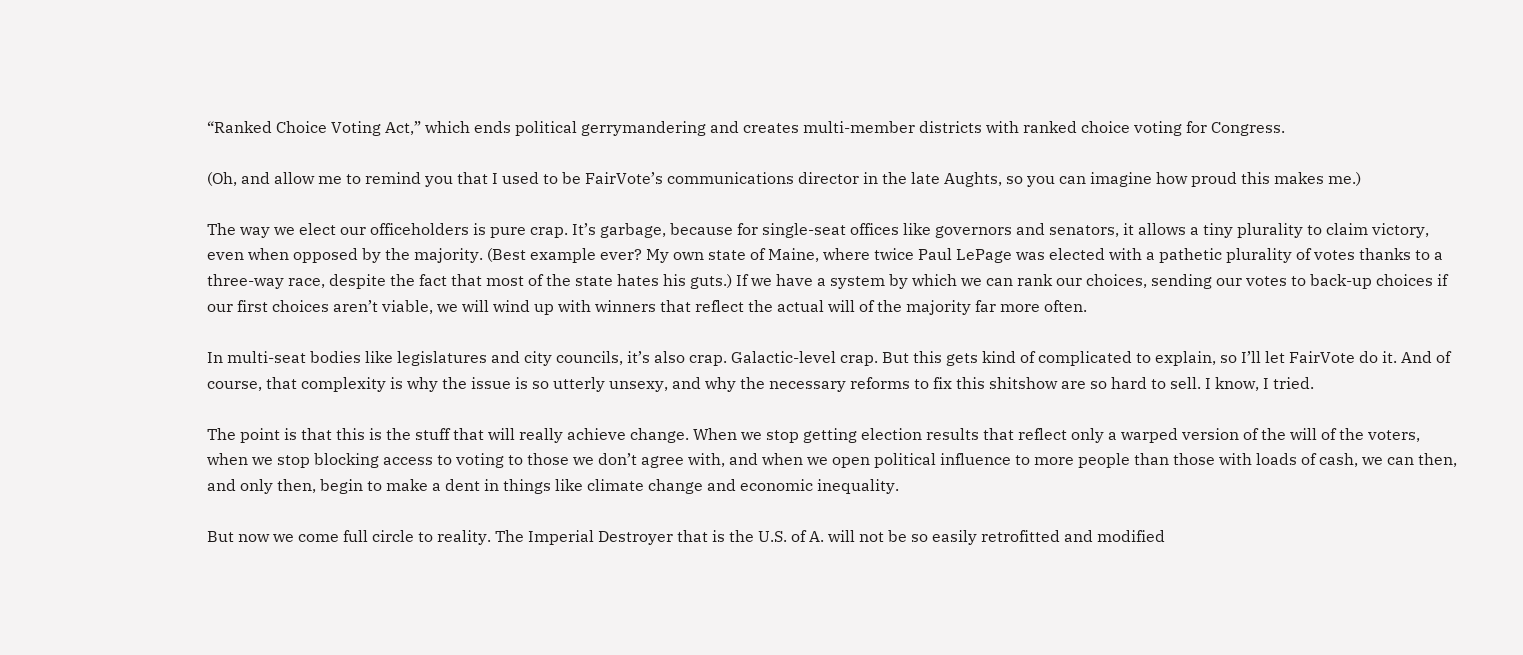“Ranked Choice Voting Act,” which ends political gerrymandering and creates multi-member districts with ranked choice voting for Congress.

(Oh, and allow me to remind you that I used to be FairVote’s communications director in the late Aughts, so you can imagine how proud this makes me.)

The way we elect our officeholders is pure crap. It’s garbage, because for single-seat offices like governors and senators, it allows a tiny plurality to claim victory, even when opposed by the majority. (Best example ever? My own state of Maine, where twice Paul LePage was elected with a pathetic plurality of votes thanks to a three-way race, despite the fact that most of the state hates his guts.) If we have a system by which we can rank our choices, sending our votes to back-up choices if our first choices aren’t viable, we will wind up with winners that reflect the actual will of the majority far more often.

In multi-seat bodies like legislatures and city councils, it’s also crap. Galactic-level crap. But this gets kind of complicated to explain, so I’ll let FairVote do it. And of course, that complexity is why the issue is so utterly unsexy, and why the necessary reforms to fix this shitshow are so hard to sell. I know, I tried.

The point is that this is the stuff that will really achieve change. When we stop getting election results that reflect only a warped version of the will of the voters, when we stop blocking access to voting to those we don’t agree with, and when we open political influence to more people than those with loads of cash, we can then, and only then, begin to make a dent in things like climate change and economic inequality.

But now we come full circle to reality. The Imperial Destroyer that is the U.S. of A. will not be so easily retrofitted and modified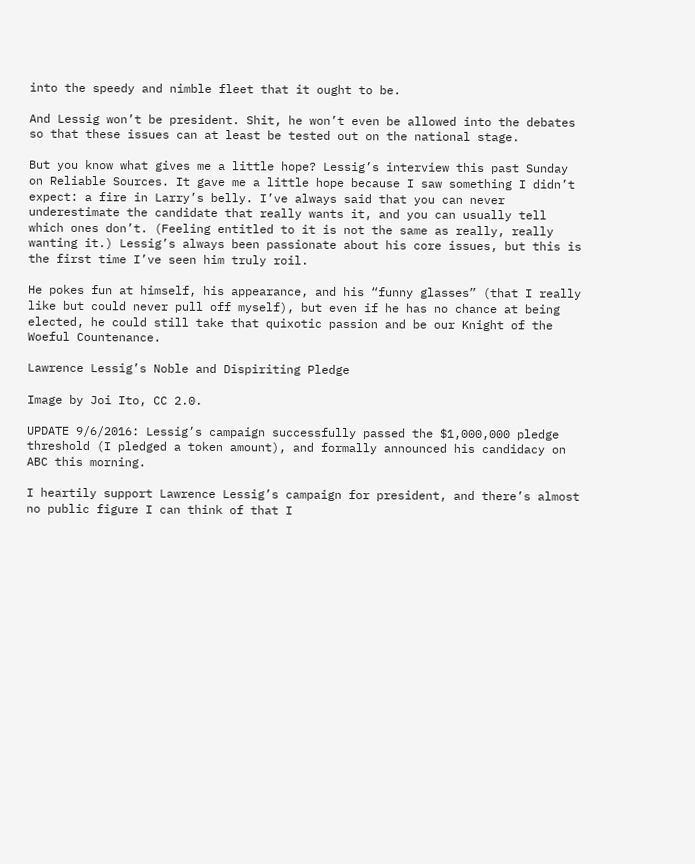into the speedy and nimble fleet that it ought to be.

And Lessig won’t be president. Shit, he won’t even be allowed into the debates so that these issues can at least be tested out on the national stage.

But you know what gives me a little hope? Lessig’s interview this past Sunday on Reliable Sources. It gave me a little hope because I saw something I didn’t expect: a fire in Larry’s belly. I’ve always said that you can never underestimate the candidate that really wants it, and you can usually tell which ones don’t. (Feeling entitled to it is not the same as really, really wanting it.) Lessig’s always been passionate about his core issues, but this is the first time I’ve seen him truly roil.

He pokes fun at himself, his appearance, and his “funny glasses” (that I really like but could never pull off myself), but even if he has no chance at being elected, he could still take that quixotic passion and be our Knight of the Woeful Countenance.

Lawrence Lessig’s Noble and Dispiriting Pledge

Image by Joi Ito, CC 2.0.

UPDATE 9/6/2016: Lessig’s campaign successfully passed the $1,000,000 pledge threshold (I pledged a token amount), and formally announced his candidacy on ABC this morning.

I heartily support Lawrence Lessig’s campaign for president, and there’s almost no public figure I can think of that I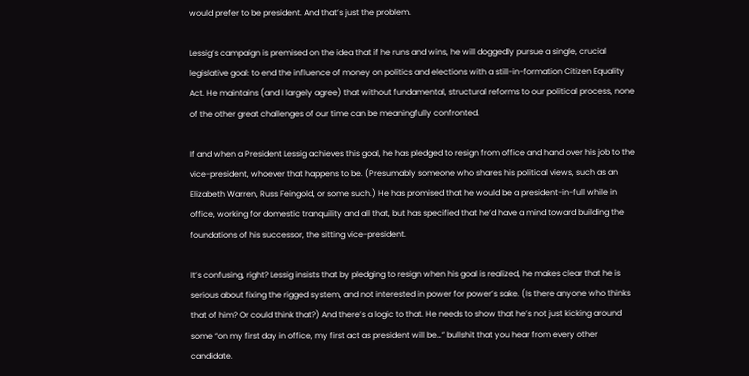would prefer to be president. And that’s just the problem.

Lessig’s campaign is premised on the idea that if he runs and wins, he will doggedly pursue a single, crucial legislative goal: to end the influence of money on politics and elections with a still-in-formation Citizen Equality Act. He maintains (and I largely agree) that without fundamental, structural reforms to our political process, none of the other great challenges of our time can be meaningfully confronted.

If and when a President Lessig achieves this goal, he has pledged to resign from office and hand over his job to the vice-president, whoever that happens to be. (Presumably someone who shares his political views, such as an Elizabeth Warren, Russ Feingold, or some such.) He has promised that he would be a president-in-full while in office, working for domestic tranquility and all that, but has specified that he’d have a mind toward building the foundations of his successor, the sitting vice-president.

It’s confusing, right? Lessig insists that by pledging to resign when his goal is realized, he makes clear that he is serious about fixing the rigged system, and not interested in power for power’s sake. (Is there anyone who thinks that of him? Or could think that?) And there’s a logic to that. He needs to show that he’s not just kicking around some “on my first day in office, my first act as president will be…” bullshit that you hear from every other candidate.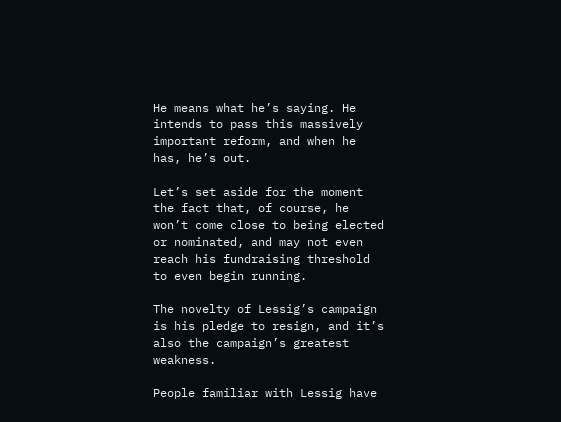He means what he’s saying. He intends to pass this massively important reform, and when he has, he’s out.

Let’s set aside for the moment the fact that, of course, he won’t come close to being elected or nominated, and may not even reach his fundraising threshold to even begin running.

The novelty of Lessig’s campaign is his pledge to resign, and it’s also the campaign’s greatest weakness.

People familiar with Lessig have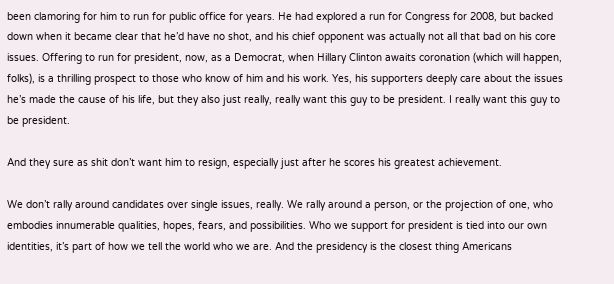been clamoring for him to run for public office for years. He had explored a run for Congress for 2008, but backed down when it became clear that he’d have no shot, and his chief opponent was actually not all that bad on his core issues. Offering to run for president, now, as a Democrat, when Hillary Clinton awaits coronation (which will happen, folks), is a thrilling prospect to those who know of him and his work. Yes, his supporters deeply care about the issues he’s made the cause of his life, but they also just really, really want this guy to be president. I really want this guy to be president.

And they sure as shit don’t want him to resign, especially just after he scores his greatest achievement.

We don’t rally around candidates over single issues, really. We rally around a person, or the projection of one, who embodies innumerable qualities, hopes, fears, and possibilities. Who we support for president is tied into our own identities, it’s part of how we tell the world who we are. And the presidency is the closest thing Americans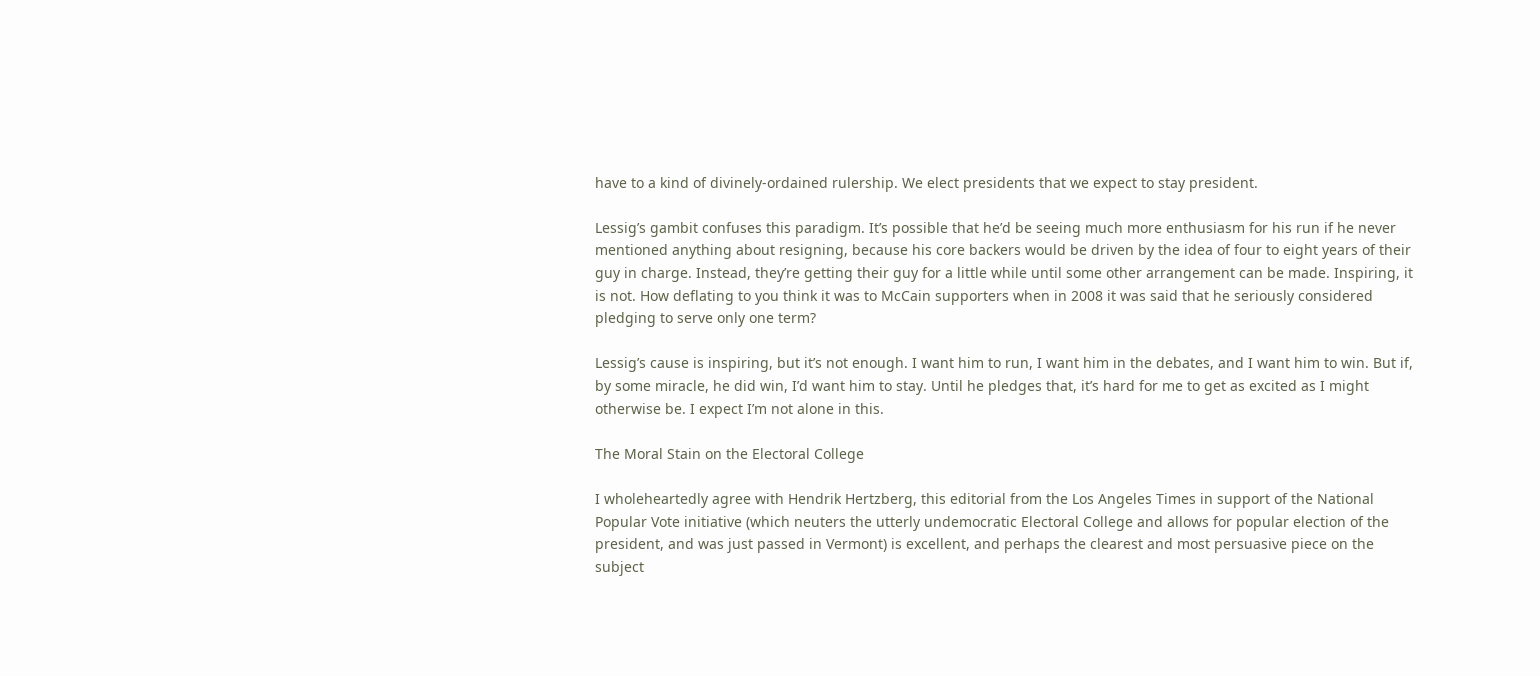have to a kind of divinely-ordained rulership. We elect presidents that we expect to stay president.

Lessig’s gambit confuses this paradigm. It’s possible that he’d be seeing much more enthusiasm for his run if he never mentioned anything about resigning, because his core backers would be driven by the idea of four to eight years of their guy in charge. Instead, they’re getting their guy for a little while until some other arrangement can be made. Inspiring, it is not. How deflating to you think it was to McCain supporters when in 2008 it was said that he seriously considered pledging to serve only one term?

Lessig’s cause is inspiring, but it’s not enough. I want him to run, I want him in the debates, and I want him to win. But if, by some miracle, he did win, I’d want him to stay. Until he pledges that, it’s hard for me to get as excited as I might otherwise be. I expect I’m not alone in this.

The Moral Stain on the Electoral College

I wholeheartedly agree with Hendrik Hertzberg, this editorial from the Los Angeles Times in support of the National Popular Vote initiative (which neuters the utterly undemocratic Electoral College and allows for popular election of the president, and was just passed in Vermont) is excellent, and perhaps the clearest and most persuasive piece on the subject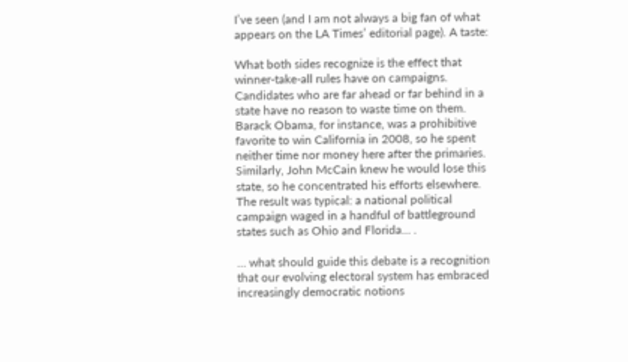I’ve seen (and I am not always a big fan of what appears on the LA Times’ editorial page). A taste:

What both sides recognize is the effect that winner-take-all rules have on campaigns. Candidates who are far ahead or far behind in a state have no reason to waste time on them. Barack Obama, for instance, was a prohibitive favorite to win California in 2008, so he spent neither time nor money here after the primaries. Similarly, John McCain knew he would lose this state, so he concentrated his efforts elsewhere. The result was typical: a national political campaign waged in a handful of battleground states such as Ohio and Florida… .

… what should guide this debate is a recognition that our evolving electoral system has embraced increasingly democratic notions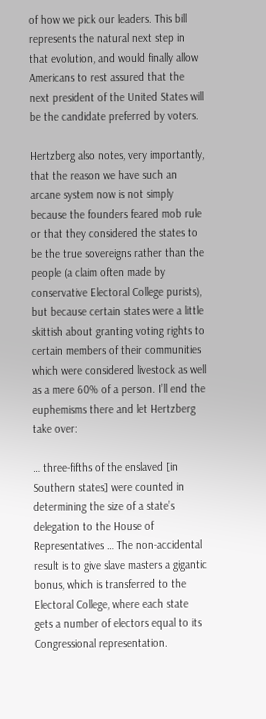of how we pick our leaders. This bill represents the natural next step in that evolution, and would finally allow Americans to rest assured that the next president of the United States will be the candidate preferred by voters.

Hertzberg also notes, very importantly, that the reason we have such an arcane system now is not simply because the founders feared mob rule or that they considered the states to be the true sovereigns rather than the people (a claim often made by conservative Electoral College purists), but because certain states were a little skittish about granting voting rights to certain members of their communities which were considered livestock as well as a mere 60% of a person. I’ll end the euphemisms there and let Hertzberg take over:

… three-fifths of the enslaved [in Southern states] were counted in determining the size of a state’s delegation to the House of Representatives … The non-accidental result is to give slave masters a gigantic bonus, which is transferred to the Electoral College, where each state gets a number of electors equal to its Congressional representation.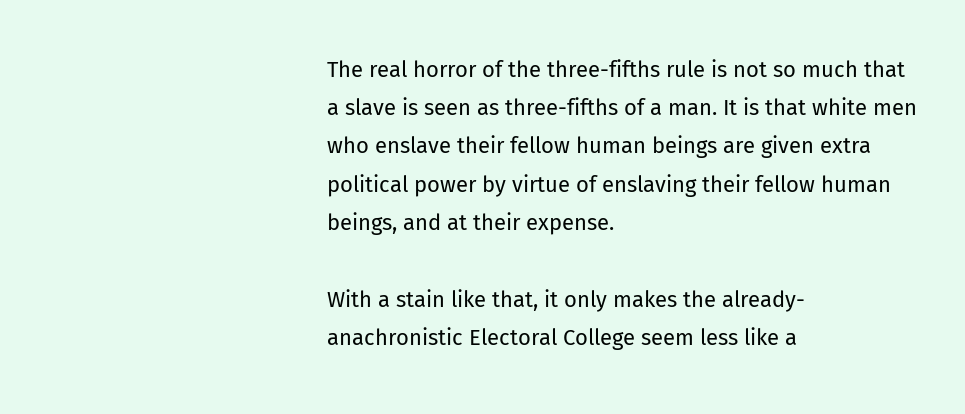The real horror of the three-fifths rule is not so much that a slave is seen as three-fifths of a man. It is that white men who enslave their fellow human beings are given extra political power by virtue of enslaving their fellow human beings, and at their expense.

With a stain like that, it only makes the already-anachronistic Electoral College seem less like a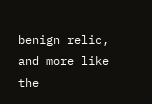benign relic, and more like the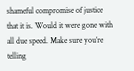shameful compromise of justice that it is. Would it were gone with all due speed. Make sure you’re telling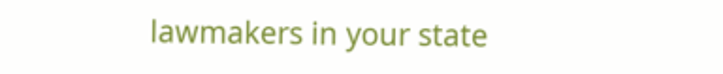lawmakers in your state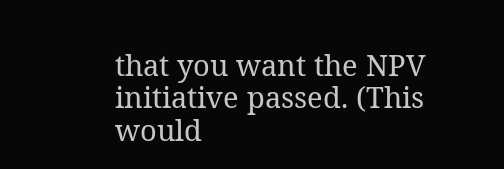that you want the NPV initiative passed. (This would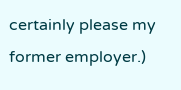certainly please my former employer.)